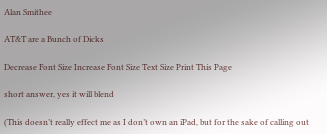Alan Smithee

AT&T are a Bunch of Dicks

Decrease Font Size Increase Font Size Text Size Print This Page

short answer, yes it will blend

(This doesn’t really effect me as I don’t own an iPad, but for the sake of calling out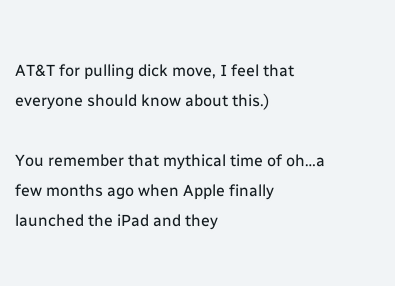AT&T for pulling dick move, I feel that everyone should know about this.)

You remember that mythical time of oh…a few months ago when Apple finally launched the iPad and they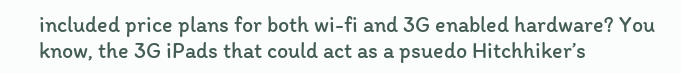included price plans for both wi-fi and 3G enabled hardware? You know, the 3G iPads that could act as a psuedo Hitchhiker’s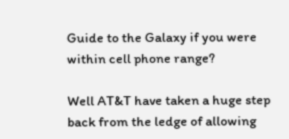Guide to the Galaxy if you were within cell phone range?

Well AT&T have taken a huge step back from the ledge of allowing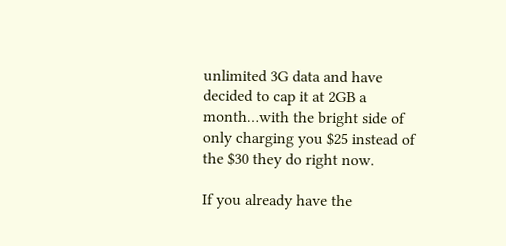unlimited 3G data and have decided to cap it at 2GB a month…with the bright side of only charging you $25 instead of the $30 they do right now.

If you already have the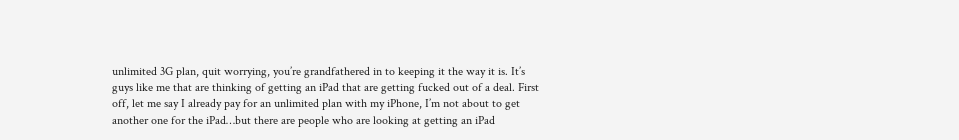unlimited 3G plan, quit worrying, you’re grandfathered in to keeping it the way it is. It’s guys like me that are thinking of getting an iPad that are getting fucked out of a deal. First off, let me say I already pay for an unlimited plan with my iPhone, I’m not about to get another one for the iPad…but there are people who are looking at getting an iPad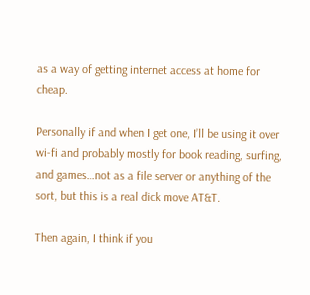as a way of getting internet access at home for cheap.

Personally if and when I get one, I’ll be using it over wi-fi and probably mostly for book reading, surfing, and games…not as a file server or anything of the sort, but this is a real dick move AT&T.

Then again, I think if you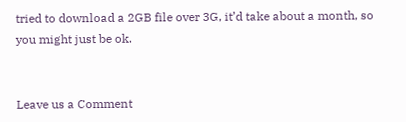tried to download a 2GB file over 3G, it’d take about a month, so you might just be ok.


Leave us a Comment